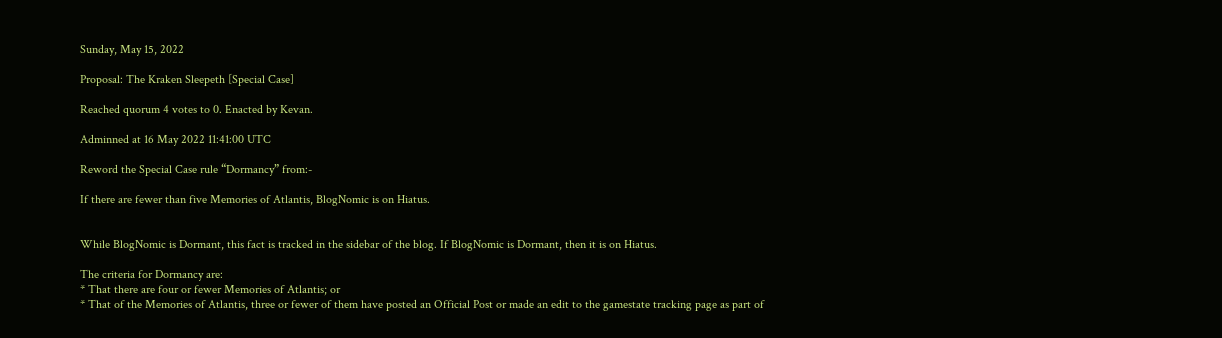Sunday, May 15, 2022

Proposal: The Kraken Sleepeth [Special Case]

Reached quorum 4 votes to 0. Enacted by Kevan.

Adminned at 16 May 2022 11:41:00 UTC

Reword the Special Case rule “Dormancy” from:-

If there are fewer than five Memories of Atlantis, BlogNomic is on Hiatus.


While BlogNomic is Dormant, this fact is tracked in the sidebar of the blog. If BlogNomic is Dormant, then it is on Hiatus.

The criteria for Dormancy are:
* That there are four or fewer Memories of Atlantis; or
* That of the Memories of Atlantis, three or fewer of them have posted an Official Post or made an edit to the gamestate tracking page as part of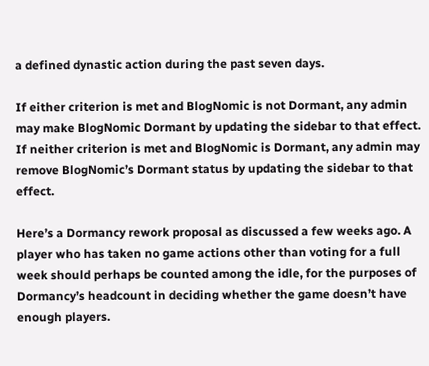a defined dynastic action during the past seven days.

If either criterion is met and BlogNomic is not Dormant, any admin may make BlogNomic Dormant by updating the sidebar to that effect. If neither criterion is met and BlogNomic is Dormant, any admin may remove BlogNomic’s Dormant status by updating the sidebar to that effect.

Here’s a Dormancy rework proposal as discussed a few weeks ago. A player who has taken no game actions other than voting for a full week should perhaps be counted among the idle, for the purposes of Dormancy’s headcount in deciding whether the game doesn’t have enough players.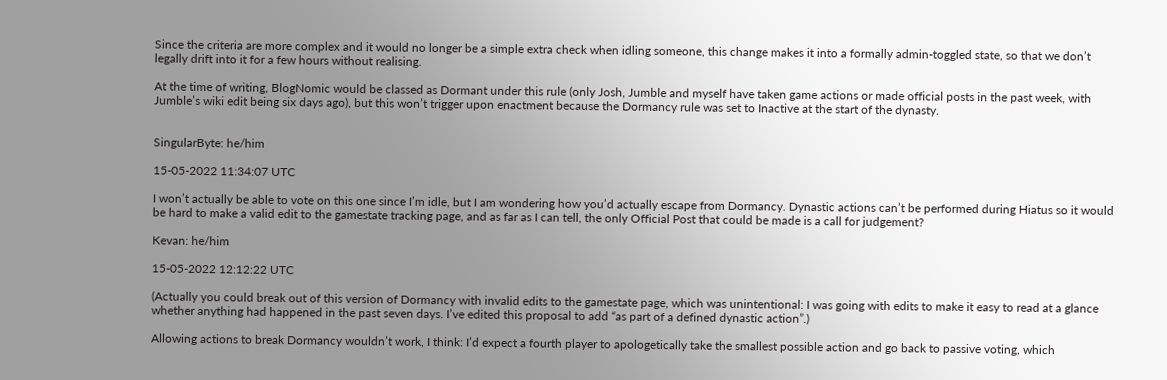Since the criteria are more complex and it would no longer be a simple extra check when idling someone, this change makes it into a formally admin-toggled state, so that we don’t legally drift into it for a few hours without realising.

At the time of writing, BlogNomic would be classed as Dormant under this rule (only Josh, Jumble and myself have taken game actions or made official posts in the past week, with Jumble’s wiki edit being six days ago), but this won’t trigger upon enactment because the Dormancy rule was set to Inactive at the start of the dynasty.


SingularByte: he/him

15-05-2022 11:34:07 UTC

I won’t actually be able to vote on this one since I’m idle, but I am wondering how you’d actually escape from Dormancy. Dynastic actions can’t be performed during Hiatus so it would be hard to make a valid edit to the gamestate tracking page, and as far as I can tell, the only Official Post that could be made is a call for judgement?

Kevan: he/him

15-05-2022 12:12:22 UTC

(Actually you could break out of this version of Dormancy with invalid edits to the gamestate page, which was unintentional: I was going with edits to make it easy to read at a glance whether anything had happened in the past seven days. I’ve edited this proposal to add “as part of a defined dynastic action”.)

Allowing actions to break Dormancy wouldn’t work, I think: I’d expect a fourth player to apologetically take the smallest possible action and go back to passive voting, which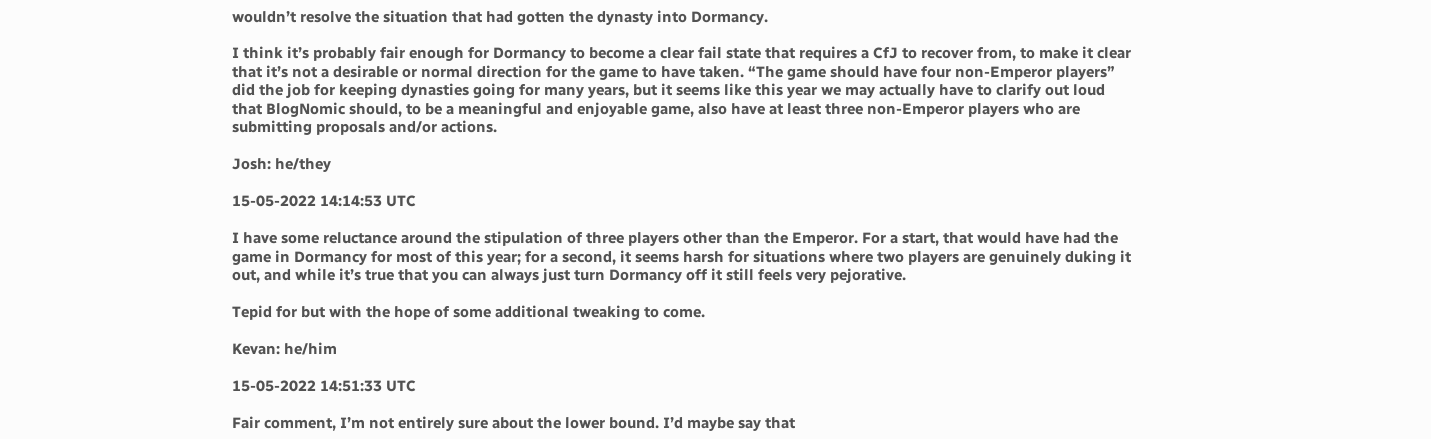wouldn’t resolve the situation that had gotten the dynasty into Dormancy.

I think it’s probably fair enough for Dormancy to become a clear fail state that requires a CfJ to recover from, to make it clear that it’s not a desirable or normal direction for the game to have taken. “The game should have four non-Emperor players” did the job for keeping dynasties going for many years, but it seems like this year we may actually have to clarify out loud that BlogNomic should, to be a meaningful and enjoyable game, also have at least three non-Emperor players who are submitting proposals and/or actions.

Josh: he/they

15-05-2022 14:14:53 UTC

I have some reluctance around the stipulation of three players other than the Emperor. For a start, that would have had the game in Dormancy for most of this year; for a second, it seems harsh for situations where two players are genuinely duking it out, and while it’s true that you can always just turn Dormancy off it still feels very pejorative.

Tepid for but with the hope of some additional tweaking to come.

Kevan: he/him

15-05-2022 14:51:33 UTC

Fair comment, I’m not entirely sure about the lower bound. I’d maybe say that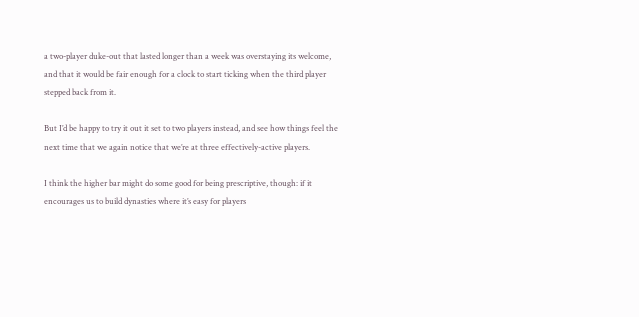a two-player duke-out that lasted longer than a week was overstaying its welcome, and that it would be fair enough for a clock to start ticking when the third player stepped back from it.

But I’d be happy to try it out it set to two players instead, and see how things feel the next time that we again notice that we’re at three effectively-active players.

I think the higher bar might do some good for being prescriptive, though: if it encourages us to build dynasties where it’s easy for players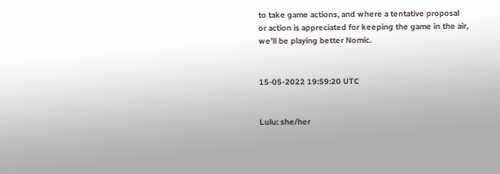to take game actions, and where a tentative proposal or action is appreciated for keeping the game in the air, we’ll be playing better Nomic.


15-05-2022 19:59:20 UTC


Lulu: she/her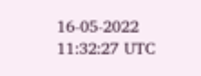16-05-2022 11:32:27 UTC